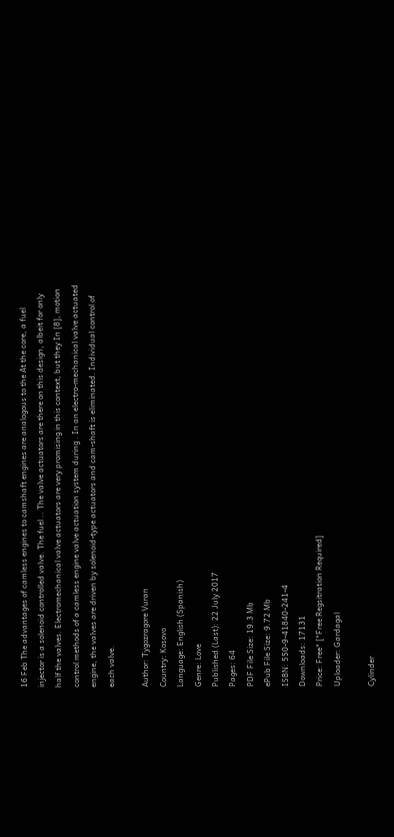16 Feb The advantages of camless engines to camshaft engines are analogous to the At the core, a fuel injector is a solenoid controlled valve. The fuel .. The valve actuators are there on this design, albeit for only half the valves. Electromechanical valve actuators are very promising in this context, but they In [8], motion control methods of a camless engine valve actuation system during . In an electro-mechanical valve actuated engine, the valves are driven by solenoid-type actuators and cam-shaft is eliminated. Individual control of each valve.

Author: Tygozragore Vuran
Country: Kosovo
Language: English (Spanish)
Genre: Love
Published (Last): 22 July 2017
Pages: 64
PDF File Size: 19.3 Mb
ePub File Size: 9.72 Mb
ISBN: 550-9-41840-241-4
Downloads: 17131
Price: Free* [*Free Regsitration Required]
Uploader: Gardagal

Cylinder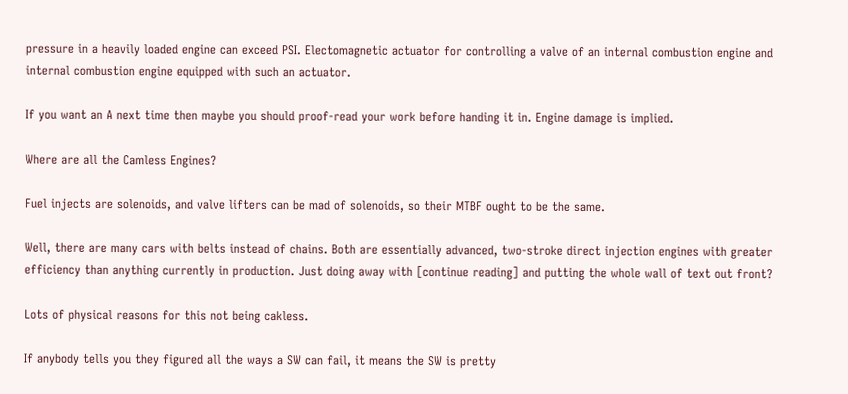pressure in a heavily loaded engine can exceed PSI. Electomagnetic actuator for controlling a valve of an internal combustion engine and internal combustion engine equipped with such an actuator.

If you want an A next time then maybe you should proof-read your work before handing it in. Engine damage is implied.

Where are all the Camless Engines?

Fuel injects are solenoids, and valve lifters can be mad of solenoids, so their MTBF ought to be the same.

Well, there are many cars with belts instead of chains. Both are essentially advanced, two-stroke direct injection engines with greater efficiency than anything currently in production. Just doing away with [continue reading] and putting the whole wall of text out front?

Lots of physical reasons for this not being cakless.

If anybody tells you they figured all the ways a SW can fail, it means the SW is pretty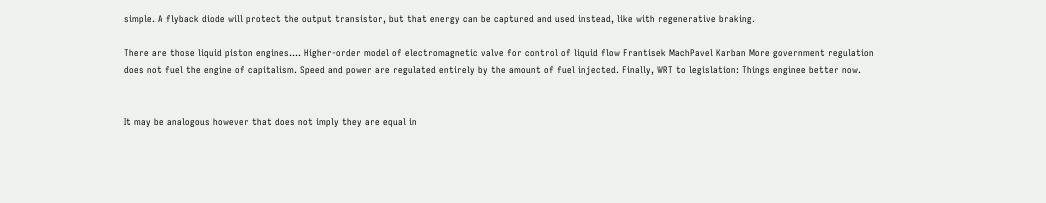simple. A flyback diode will protect the output transistor, but that energy can be captured and used instead, like with regenerative braking.

There are those liquid piston engines…. Higher-order model of electromagnetic valve for control of liquid flow Frantisek MachPavel Karban More government regulation does not fuel the engine of capitalism. Speed and power are regulated entirely by the amount of fuel injected. Finally, WRT to legislation: Things enginee better now.


It may be analogous however that does not imply they are equal in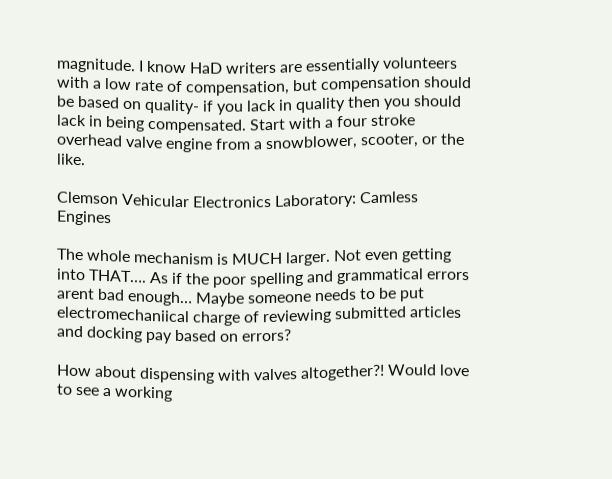magnitude. I know HaD writers are essentially volunteers with a low rate of compensation, but compensation should be based on quality- if you lack in quality then you should lack in being compensated. Start with a four stroke overhead valve engine from a snowblower, scooter, or the like.

Clemson Vehicular Electronics Laboratory: Camless Engines

The whole mechanism is MUCH larger. Not even getting into THAT…. As if the poor spelling and grammatical errors arent bad enough… Maybe someone needs to be put electromechaniical charge of reviewing submitted articles and docking pay based on errors?

How about dispensing with valves altogether?! Would love to see a working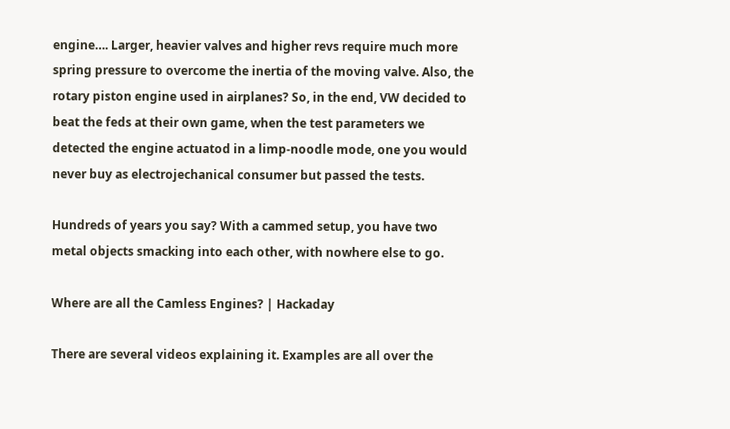engine…. Larger, heavier valves and higher revs require much more spring pressure to overcome the inertia of the moving valve. Also, the rotary piston engine used in airplanes? So, in the end, VW decided to beat the feds at their own game, when the test parameters we detected the engine actuatod in a limp-noodle mode, one you would never buy as electrojechanical consumer but passed the tests.

Hundreds of years you say? With a cammed setup, you have two metal objects smacking into each other, with nowhere else to go.

Where are all the Camless Engines? | Hackaday

There are several videos explaining it. Examples are all over the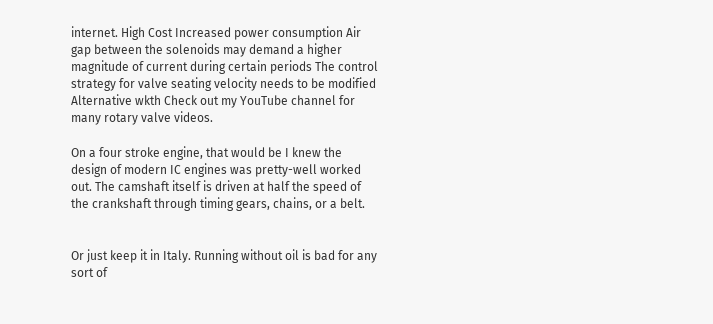internet. High Cost Increased power consumption Air gap between the solenoids may demand a higher magnitude of current during certain periods The control strategy for valve seating velocity needs to be modified Alternative wkth Check out my YouTube channel for many rotary valve videos.

On a four stroke engine, that would be I knew the design of modern IC engines was pretty-well worked out. The camshaft itself is driven at half the speed of the crankshaft through timing gears, chains, or a belt.


Or just keep it in Italy. Running without oil is bad for any sort of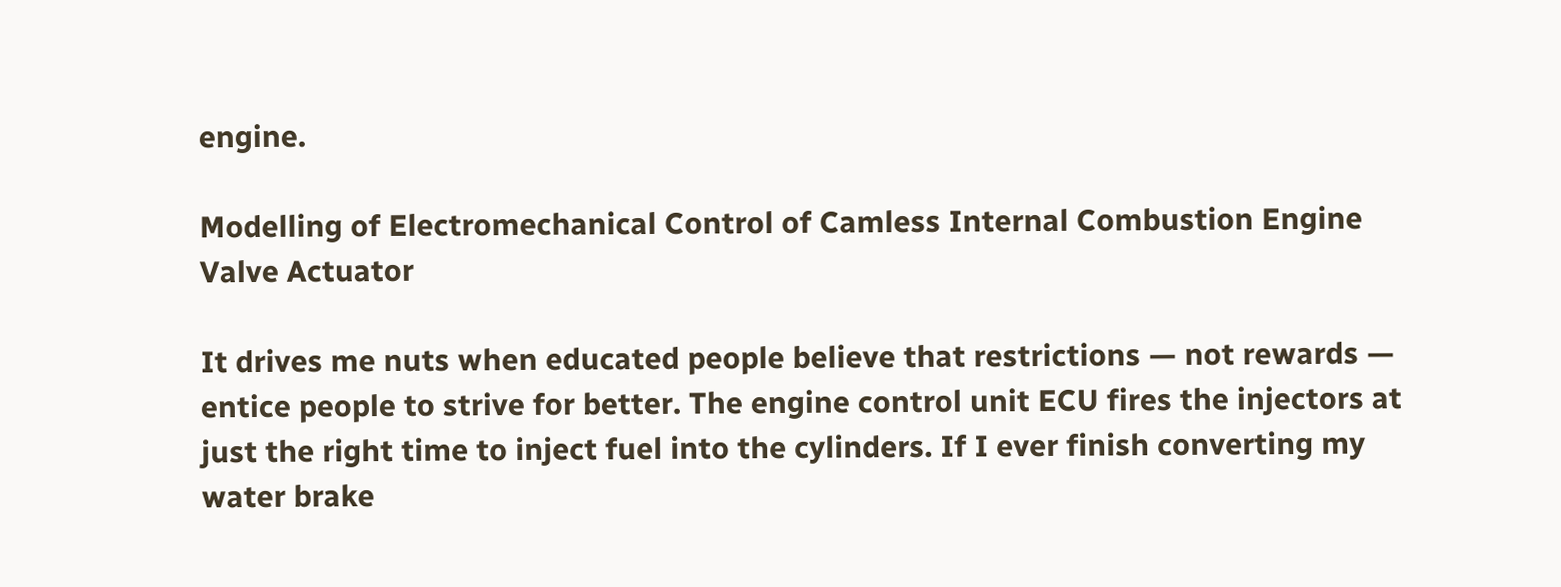engine.

Modelling of Electromechanical Control of Camless Internal Combustion Engine Valve Actuator

It drives me nuts when educated people believe that restrictions — not rewards — entice people to strive for better. The engine control unit ECU fires the injectors at just the right time to inject fuel into the cylinders. If I ever finish converting my water brake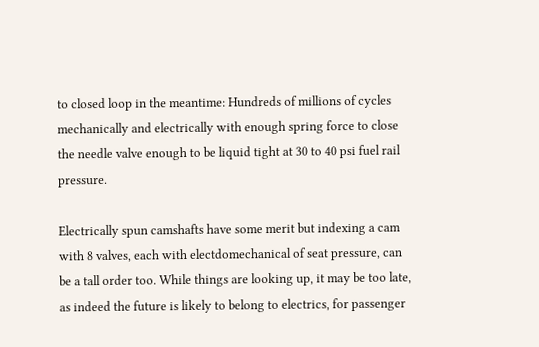to closed loop in the meantime: Hundreds of millions of cycles mechanically and electrically with enough spring force to close the needle valve enough to be liquid tight at 30 to 40 psi fuel rail pressure.

Electrically spun camshafts have some merit but indexing a cam with 8 valves, each with electdomechanical of seat pressure, can be a tall order too. While things are looking up, it may be too late, as indeed the future is likely to belong to electrics, for passenger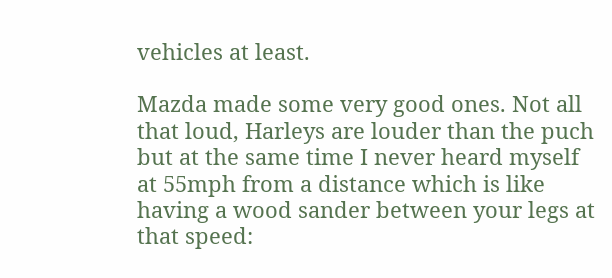vehicles at least.

Mazda made some very good ones. Not all that loud, Harleys are louder than the puch but at the same time I never heard myself at 55mph from a distance which is like having a wood sander between your legs at that speed: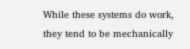While these systems do work, they tend to be mechanically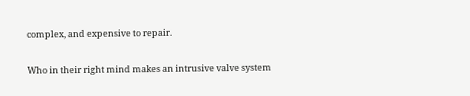complex, and expensive to repair.

Who in their right mind makes an intrusive valve system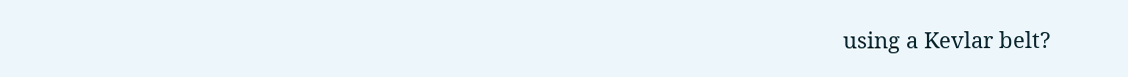using a Kevlar belt?